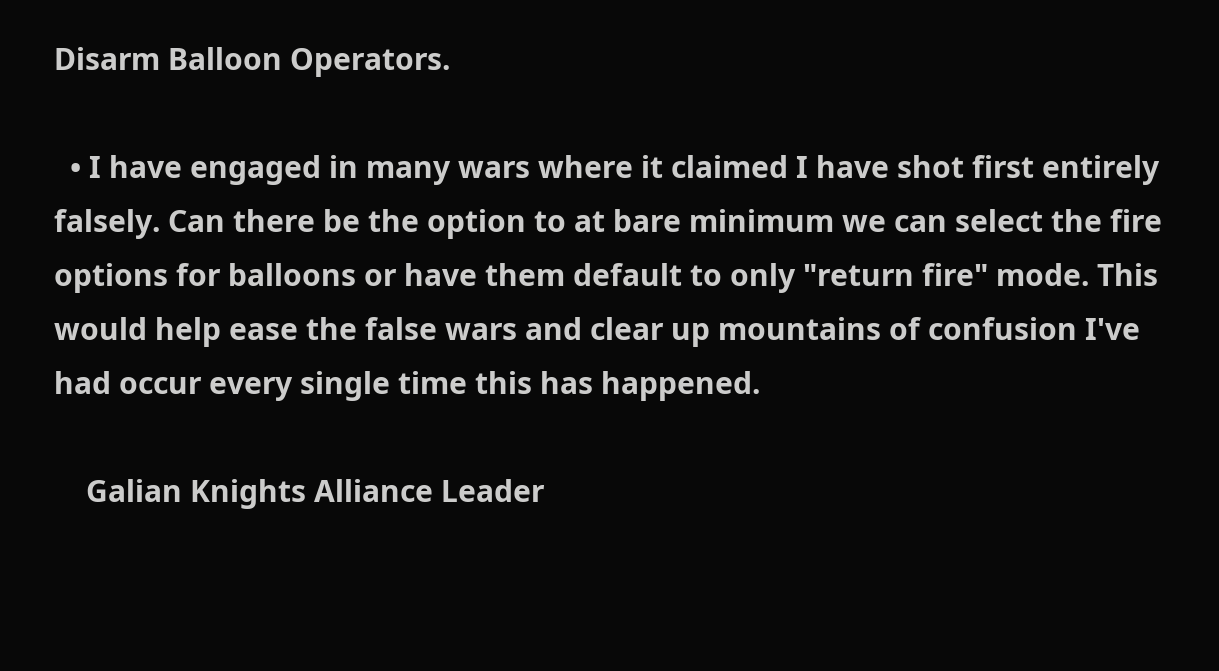Disarm Balloon Operators.

  • I have engaged in many wars where it claimed I have shot first entirely falsely. Can there be the option to at bare minimum we can select the fire options for balloons or have them default to only "return fire" mode. This would help ease the false wars and clear up mountains of confusion I've had occur every single time this has happened.

    Galian Knights Alliance Leader